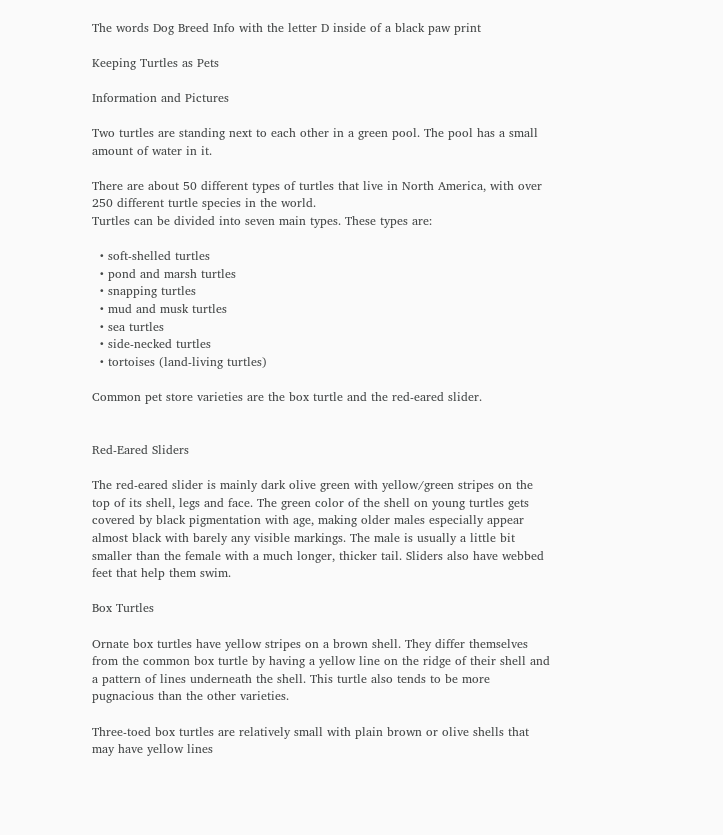The words Dog Breed Info with the letter D inside of a black paw print

Keeping Turtles as Pets

Information and Pictures

Two turtles are standing next to each other in a green pool. The pool has a small amount of water in it.

There are about 50 different types of turtles that live in North America, with over 250 different turtle species in the world.
Turtles can be divided into seven main types. These types are:

  • soft-shelled turtles
  • pond and marsh turtles
  • snapping turtles
  • mud and musk turtles
  • sea turtles
  • side-necked turtles
  • tortoises (land-living turtles)

Common pet store varieties are the box turtle and the red-eared slider.


Red-Eared Sliders

The red-eared slider is mainly dark olive green with yellow/green stripes on the top of its shell, legs and face. The green color of the shell on young turtles gets covered by black pigmentation with age, making older males especially appear almost black with barely any visible markings. The male is usually a little bit smaller than the female with a much longer, thicker tail. Sliders also have webbed feet that help them swim.

Box Turtles

Ornate box turtles have yellow stripes on a brown shell. They differ themselves from the common box turtle by having a yellow line on the ridge of their shell and a pattern of lines underneath the shell. This turtle also tends to be more pugnacious than the other varieties.

Three-toed box turtles are relatively small with plain brown or olive shells that may have yellow lines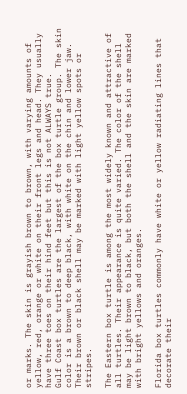or marks. The skin is grayish brown to brown, with varying amounts of yellow, red, orange or white on their front legs and head. They usually have three toes on their hind feet but this is not ALWAYS true.
Gulf Coast box turtles are the largest of the box turtle group. The skin color is a brown to deep black, with white on the chin and lower jaw. Their brown or black shell may be marked with light yellow spots or stripes.

The Eastern box turtle is among the most widely known and attractive of all turtles. Their appearance is quite varied. The color of the shell may be light brown to black, but both the shell and the skin are marked with bright yellows and oranges.

Florida box turtles commonly have white or yellow radiating lines that decorate their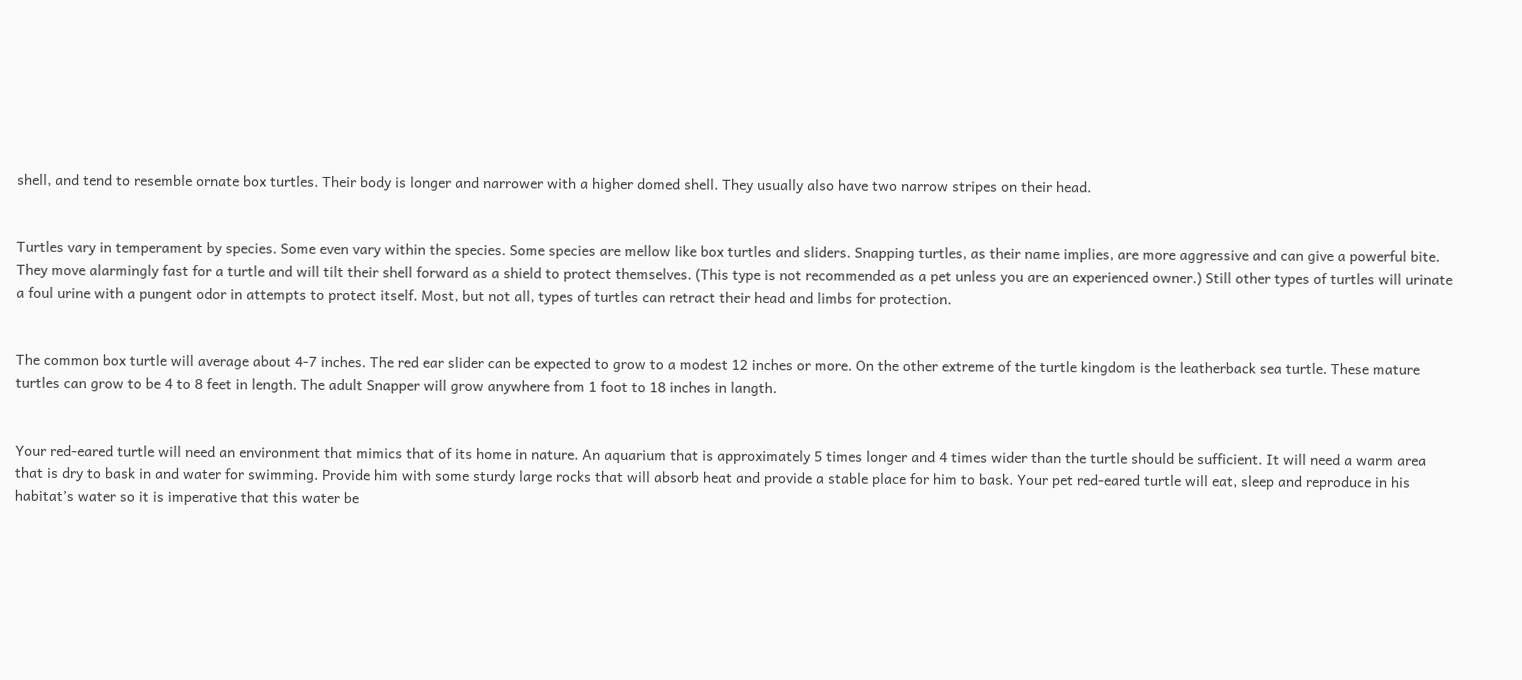shell, and tend to resemble ornate box turtles. Their body is longer and narrower with a higher domed shell. They usually also have two narrow stripes on their head.


Turtles vary in temperament by species. Some even vary within the species. Some species are mellow like box turtles and sliders. Snapping turtles, as their name implies, are more aggressive and can give a powerful bite. They move alarmingly fast for a turtle and will tilt their shell forward as a shield to protect themselves. (This type is not recommended as a pet unless you are an experienced owner.) Still other types of turtles will urinate a foul urine with a pungent odor in attempts to protect itself. Most, but not all, types of turtles can retract their head and limbs for protection.


The common box turtle will average about 4-7 inches. The red ear slider can be expected to grow to a modest 12 inches or more. On the other extreme of the turtle kingdom is the leatherback sea turtle. These mature turtles can grow to be 4 to 8 feet in length. The adult Snapper will grow anywhere from 1 foot to 18 inches in langth.


Your red-eared turtle will need an environment that mimics that of its home in nature. An aquarium that is approximately 5 times longer and 4 times wider than the turtle should be sufficient. It will need a warm area that is dry to bask in and water for swimming. Provide him with some sturdy large rocks that will absorb heat and provide a stable place for him to bask. Your pet red-eared turtle will eat, sleep and reproduce in his habitat’s water so it is imperative that this water be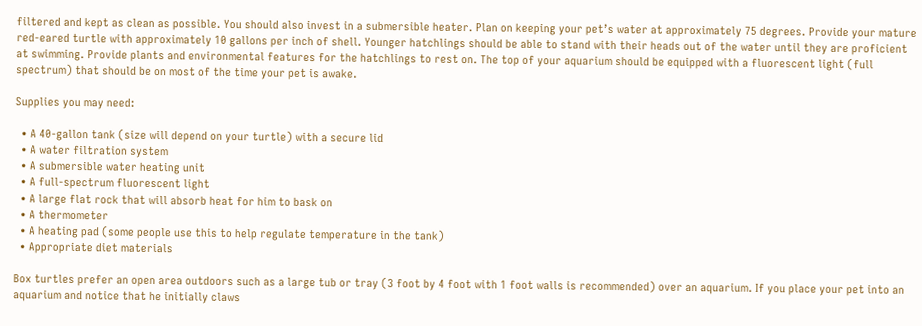filtered and kept as clean as possible. You should also invest in a submersible heater. Plan on keeping your pet’s water at approximately 75 degrees. Provide your mature red-eared turtle with approximately 10 gallons per inch of shell. Younger hatchlings should be able to stand with their heads out of the water until they are proficient at swimming. Provide plants and environmental features for the hatchlings to rest on. The top of your aquarium should be equipped with a fluorescent light (full spectrum) that should be on most of the time your pet is awake.

Supplies you may need:

  • A 40-gallon tank (size will depend on your turtle) with a secure lid
  • A water filtration system
  • A submersible water heating unit
  • A full-spectrum fluorescent light
  • A large flat rock that will absorb heat for him to bask on
  • A thermometer
  • A heating pad (some people use this to help regulate temperature in the tank)
  • Appropriate diet materials

Box turtles prefer an open area outdoors such as a large tub or tray (3 foot by 4 foot with 1 foot walls is recommended) over an aquarium. If you place your pet into an aquarium and notice that he initially claws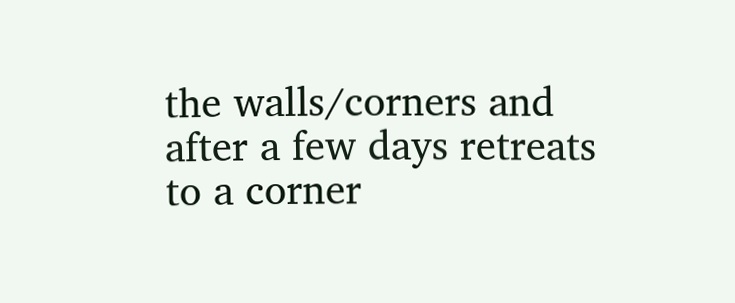the walls/corners and after a few days retreats to a corner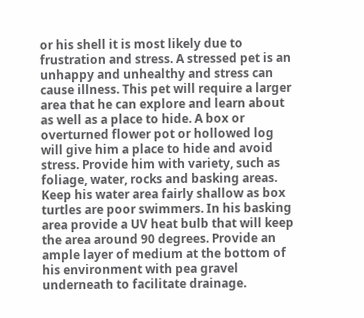or his shell it is most likely due to frustration and stress. A stressed pet is an unhappy and unhealthy and stress can cause illness. This pet will require a larger area that he can explore and learn about as well as a place to hide. A box or overturned flower pot or hollowed log will give him a place to hide and avoid stress. Provide him with variety, such as foliage, water, rocks and basking areas. Keep his water area fairly shallow as box turtles are poor swimmers. In his basking area provide a UV heat bulb that will keep the area around 90 degrees. Provide an ample layer of medium at the bottom of his environment with pea gravel underneath to facilitate drainage.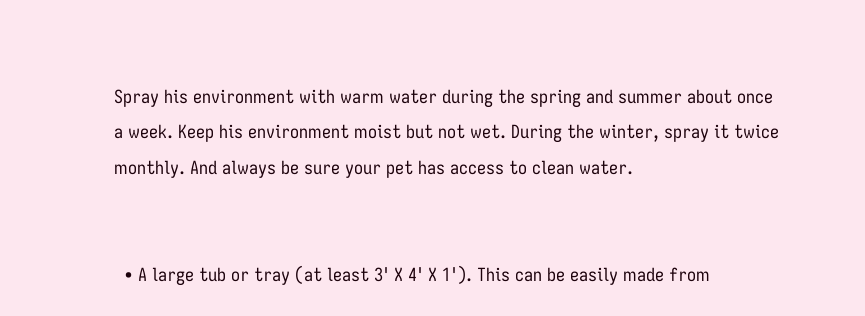Spray his environment with warm water during the spring and summer about once a week. Keep his environment moist but not wet. During the winter, spray it twice monthly. And always be sure your pet has access to clean water.


  • A large tub or tray (at least 3' X 4' X 1'). This can be easily made from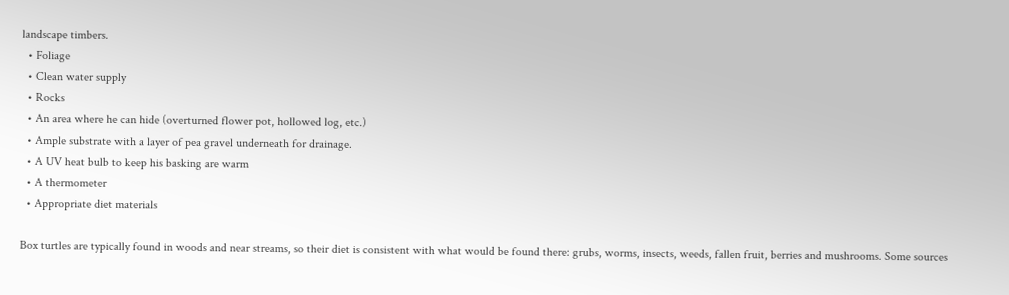landscape timbers.
  • Foliage
  • Clean water supply
  • Rocks
  • An area where he can hide (overturned flower pot, hollowed log, etc.)
  • Ample substrate with a layer of pea gravel underneath for drainage.
  • A UV heat bulb to keep his basking are warm
  • A thermometer
  • Appropriate diet materials

Box turtles are typically found in woods and near streams, so their diet is consistent with what would be found there: grubs, worms, insects, weeds, fallen fruit, berries and mushrooms. Some sources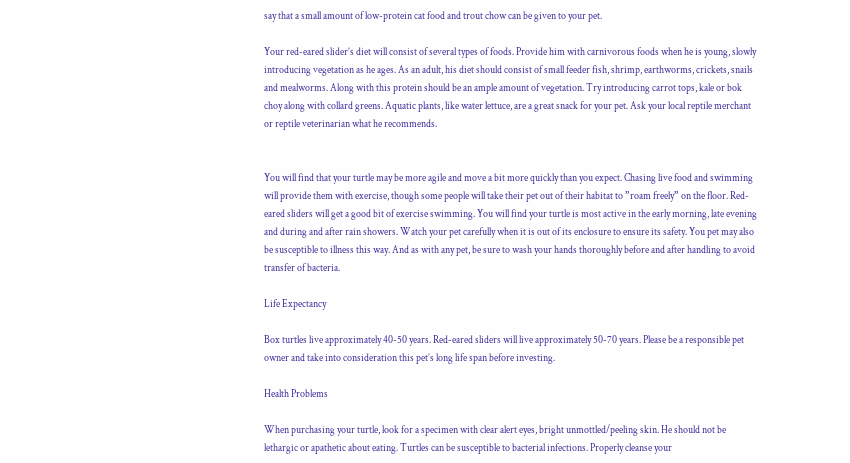say that a small amount of low-protein cat food and trout chow can be given to your pet.

Your red-eared slider’s diet will consist of several types of foods. Provide him with carnivorous foods when he is young, slowly introducing vegetation as he ages. As an adult, his diet should consist of small feeder fish, shrimp, earthworms, crickets, snails and mealworms. Along with this protein should be an ample amount of vegetation. Try introducing carrot tops, kale or bok choy along with collard greens. Aquatic plants, like water lettuce, are a great snack for your pet. Ask your local reptile merchant or reptile veterinarian what he recommends.


You will find that your turtle may be more agile and move a bit more quickly than you expect. Chasing live food and swimming will provide them with exercise, though some people will take their pet out of their habitat to ”roam freely” on the floor. Red-eared sliders will get a good bit of exercise swimming. You will find your turtle is most active in the early morning, late evening and during and after rain showers. Watch your pet carefully when it is out of its enclosure to ensure its safety. You pet may also be susceptible to illness this way. And as with any pet, be sure to wash your hands thoroughly before and after handling to avoid transfer of bacteria.

Life Expectancy

Box turtles live approximately 40-50 years. Red-eared sliders will live approximately 50-70 years. Please be a responsible pet owner and take into consideration this pet’s long life span before investing.

Health Problems

When purchasing your turtle, look for a specimen with clear alert eyes, bright unmottled/peeling skin. He should not be lethargic or apathetic about eating. Turtles can be susceptible to bacterial infections. Properly cleanse your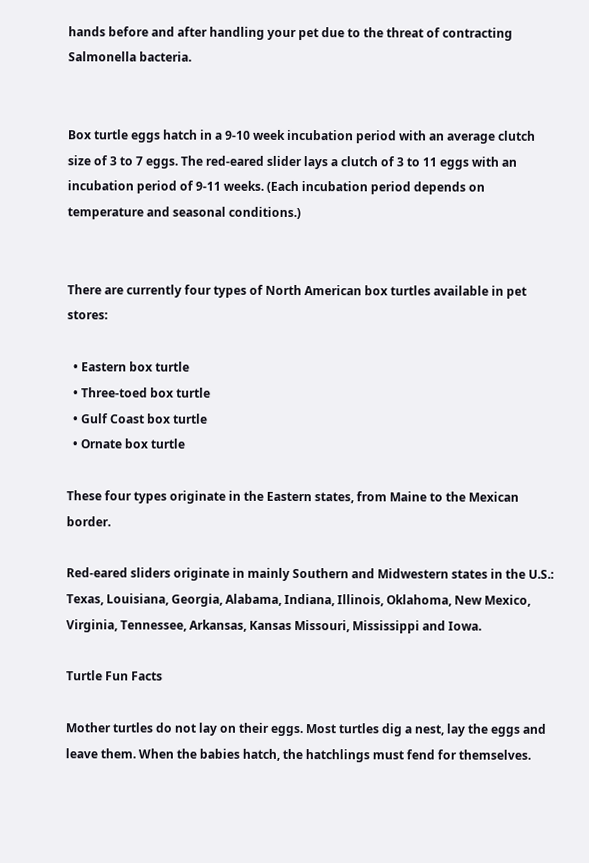hands before and after handling your pet due to the threat of contracting Salmonella bacteria.


Box turtle eggs hatch in a 9-10 week incubation period with an average clutch size of 3 to 7 eggs. The red-eared slider lays a clutch of 3 to 11 eggs with an incubation period of 9-11 weeks. (Each incubation period depends on temperature and seasonal conditions.)


There are currently four types of North American box turtles available in pet stores:

  • Eastern box turtle
  • Three-toed box turtle
  • Gulf Coast box turtle
  • Ornate box turtle

These four types originate in the Eastern states, from Maine to the Mexican border.

Red-eared sliders originate in mainly Southern and Midwestern states in the U.S.: Texas, Louisiana, Georgia, Alabama, Indiana, Illinois, Oklahoma, New Mexico, Virginia, Tennessee, Arkansas, Kansas Missouri, Mississippi and Iowa.

Turtle Fun Facts

Mother turtles do not lay on their eggs. Most turtles dig a nest, lay the eggs and leave them. When the babies hatch, the hatchlings must fend for themselves.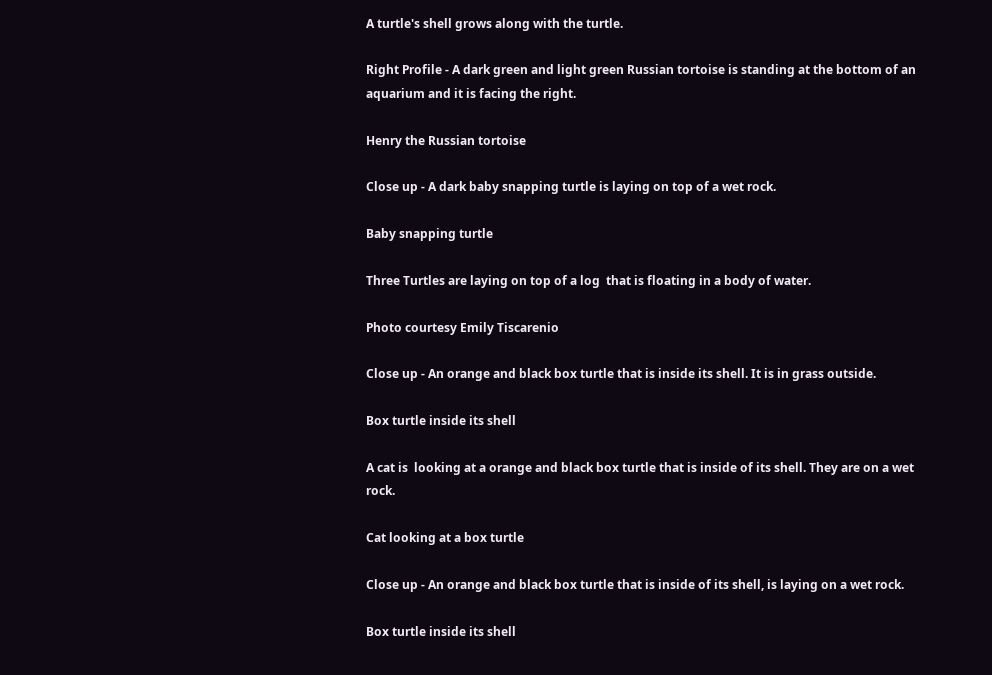A turtle's shell grows along with the turtle.

Right Profile - A dark green and light green Russian tortoise is standing at the bottom of an aquarium and it is facing the right.

Henry the Russian tortoise

Close up - A dark baby snapping turtle is laying on top of a wet rock.

Baby snapping turtle

Three Turtles are laying on top of a log  that is floating in a body of water.

Photo courtesy Emily Tiscarenio

Close up - An orange and black box turtle that is inside its shell. It is in grass outside.

Box turtle inside its shell

A cat is  looking at a orange and black box turtle that is inside of its shell. They are on a wet rock.

Cat looking at a box turtle

Close up - An orange and black box turtle that is inside of its shell, is laying on a wet rock.

Box turtle inside its shell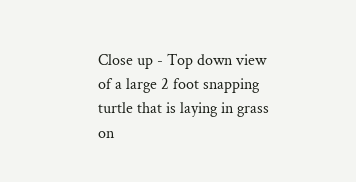Close up - Top down view of a large 2 foot snapping turtle that is laying in grass on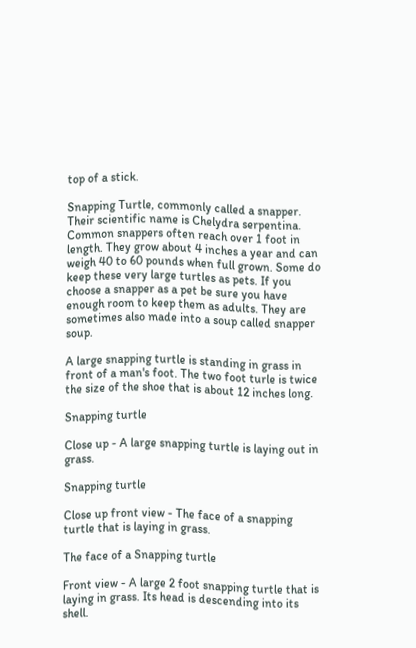top of a stick.

Snapping Turtle, commonly called a snapper. Their scientific name is Chelydra serpentina. Common snappers often reach over 1 foot in length. They grow about 4 inches a year and can weigh 40 to 60 pounds when full grown. Some do keep these very large turtles as pets. If you choose a snapper as a pet be sure you have enough room to keep them as adults. They are sometimes also made into a soup called snapper soup.

A large snapping turtle is standing in grass in front of a man's foot. The two foot turle is twice the size of the shoe that is about 12 inches long.

Snapping turtle

Close up - A large snapping turtle is laying out in grass.

Snapping turtle

Close up front view - The face of a snapping turtle that is laying in grass.

The face of a Snapping turtle

Front view - A large 2 foot snapping turtle that is laying in grass. Its head is descending into its shell.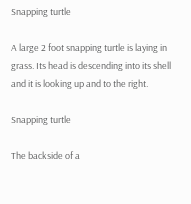Snapping turtle

A large 2 foot snapping turtle is laying in grass. Its head is descending into its shell and it is looking up and to the right.

Snapping turtle

The backside of a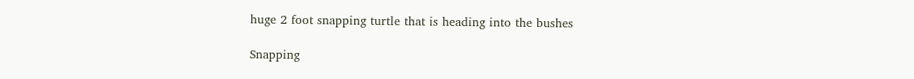huge 2 foot snapping turtle that is heading into the bushes

Snapping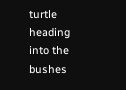turtle heading into the bushes